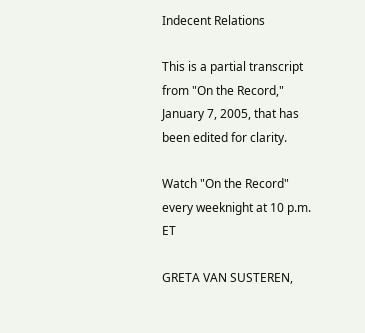Indecent Relations

This is a partial transcript from "On the Record," January 7, 2005, that has been edited for clarity.

Watch "On the Record" every weeknight at 10 p.m. ET

GRETA VAN SUSTEREN,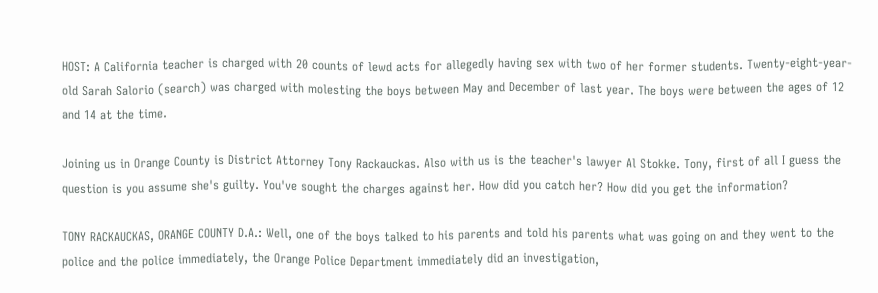HOST: A California teacher is charged with 20 counts of lewd acts for allegedly having sex with two of her former students. Twenty-eight-year-old Sarah Salorio (search) was charged with molesting the boys between May and December of last year. The boys were between the ages of 12 and 14 at the time.

Joining us in Orange County is District Attorney Tony Rackauckas. Also with us is the teacher's lawyer Al Stokke. Tony, first of all I guess the question is you assume she's guilty. You've sought the charges against her. How did you catch her? How did you get the information?

TONY RACKAUCKAS, ORANGE COUNTY D.A.: Well, one of the boys talked to his parents and told his parents what was going on and they went to the police and the police immediately, the Orange Police Department immediately did an investigation,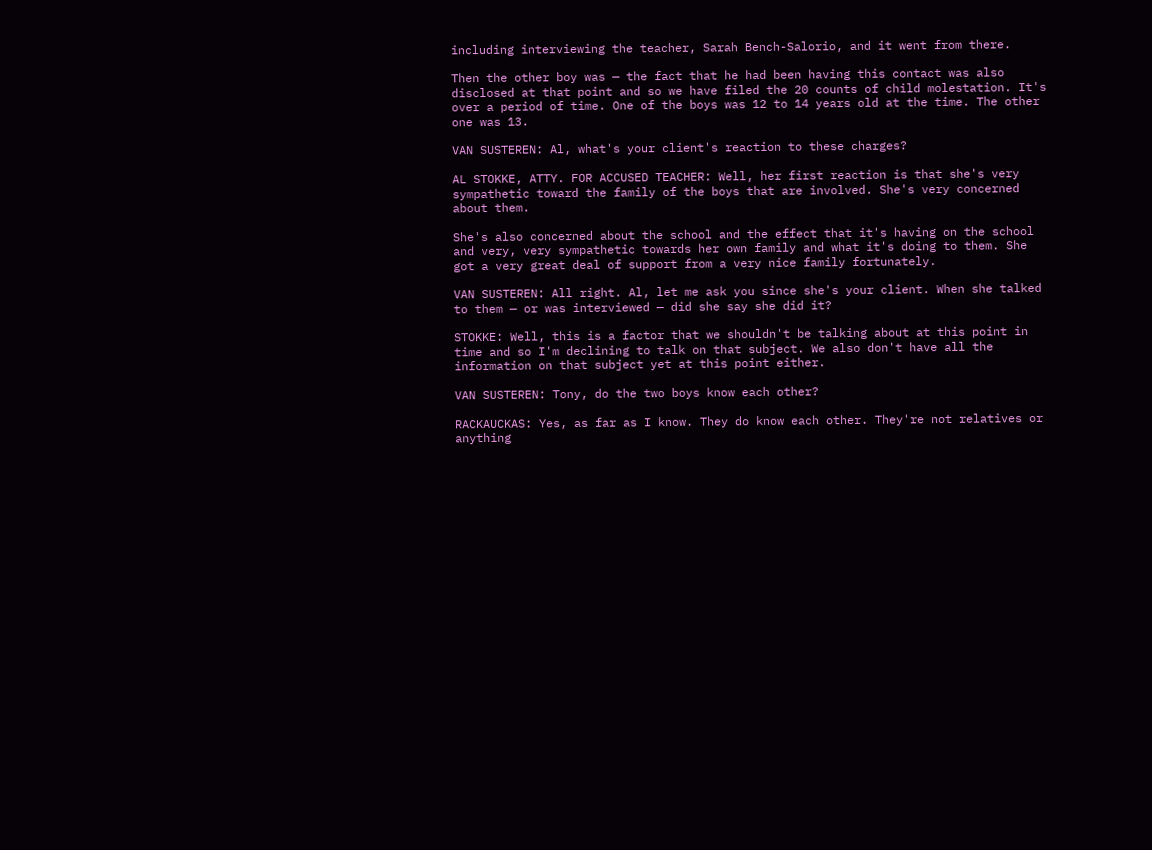including interviewing the teacher, Sarah Bench-Salorio, and it went from there.

Then the other boy was — the fact that he had been having this contact was also disclosed at that point and so we have filed the 20 counts of child molestation. It's over a period of time. One of the boys was 12 to 14 years old at the time. The other one was 13.

VAN SUSTEREN: Al, what's your client's reaction to these charges?

AL STOKKE, ATTY. FOR ACCUSED TEACHER: Well, her first reaction is that she's very sympathetic toward the family of the boys that are involved. She's very concerned about them.

She's also concerned about the school and the effect that it's having on the school and very, very sympathetic towards her own family and what it's doing to them. She got a very great deal of support from a very nice family fortunately.

VAN SUSTEREN: All right. Al, let me ask you since she's your client. When she talked to them — or was interviewed — did she say she did it?

STOKKE: Well, this is a factor that we shouldn't be talking about at this point in time and so I'm declining to talk on that subject. We also don't have all the information on that subject yet at this point either.

VAN SUSTEREN: Tony, do the two boys know each other?

RACKAUCKAS: Yes, as far as I know. They do know each other. They're not relatives or anything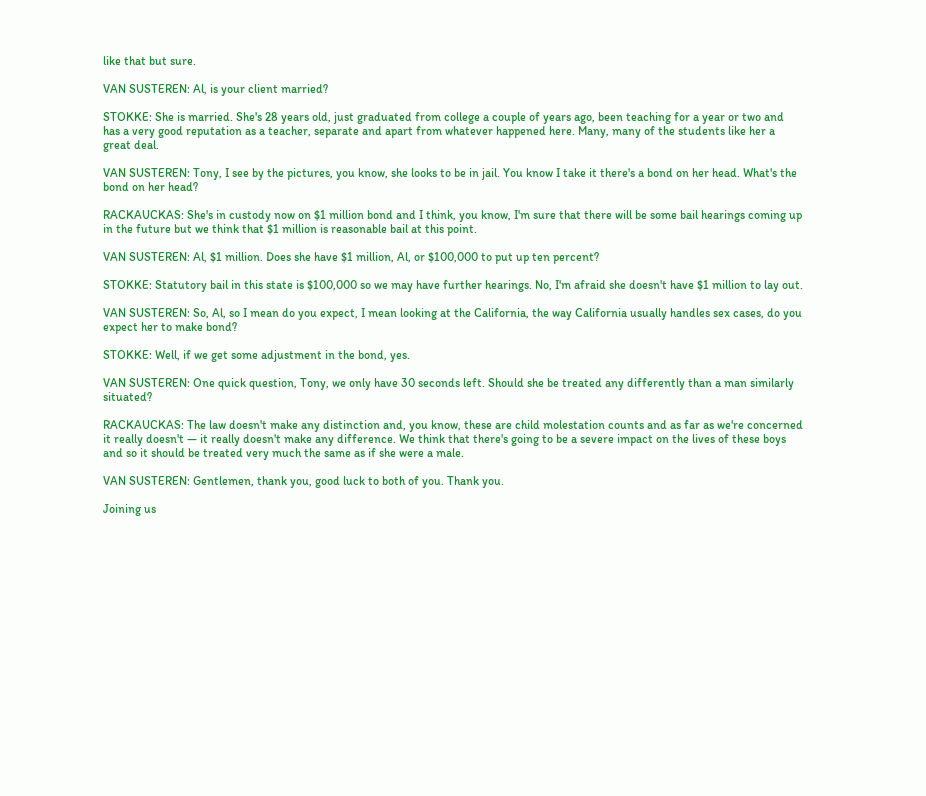like that but sure.

VAN SUSTEREN: Al, is your client married?

STOKKE: She is married. She's 28 years old, just graduated from college a couple of years ago, been teaching for a year or two and has a very good reputation as a teacher, separate and apart from whatever happened here. Many, many of the students like her a great deal.

VAN SUSTEREN: Tony, I see by the pictures, you know, she looks to be in jail. You know I take it there's a bond on her head. What's the bond on her head?

RACKAUCKAS: She's in custody now on $1 million bond and I think, you know, I'm sure that there will be some bail hearings coming up in the future but we think that $1 million is reasonable bail at this point.

VAN SUSTEREN: Al, $1 million. Does she have $1 million, Al, or $100,000 to put up ten percent?

STOKKE: Statutory bail in this state is $100,000 so we may have further hearings. No, I'm afraid she doesn't have $1 million to lay out.

VAN SUSTEREN: So, Al, so I mean do you expect, I mean looking at the California, the way California usually handles sex cases, do you expect her to make bond?

STOKKE: Well, if we get some adjustment in the bond, yes.

VAN SUSTEREN: One quick question, Tony, we only have 30 seconds left. Should she be treated any differently than a man similarly situated?

RACKAUCKAS: The law doesn't make any distinction and, you know, these are child molestation counts and as far as we're concerned it really doesn't — it really doesn't make any difference. We think that there's going to be a severe impact on the lives of these boys and so it should be treated very much the same as if she were a male.

VAN SUSTEREN: Gentlemen, thank you, good luck to both of you. Thank you.

Joining us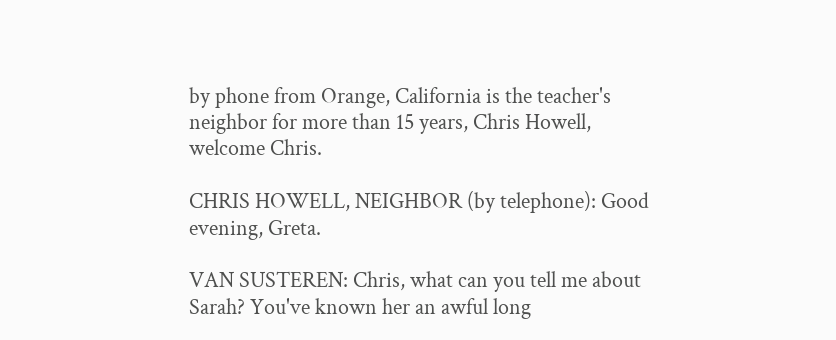by phone from Orange, California is the teacher's neighbor for more than 15 years, Chris Howell, welcome Chris.

CHRIS HOWELL, NEIGHBOR (by telephone): Good evening, Greta.

VAN SUSTEREN: Chris, what can you tell me about Sarah? You've known her an awful long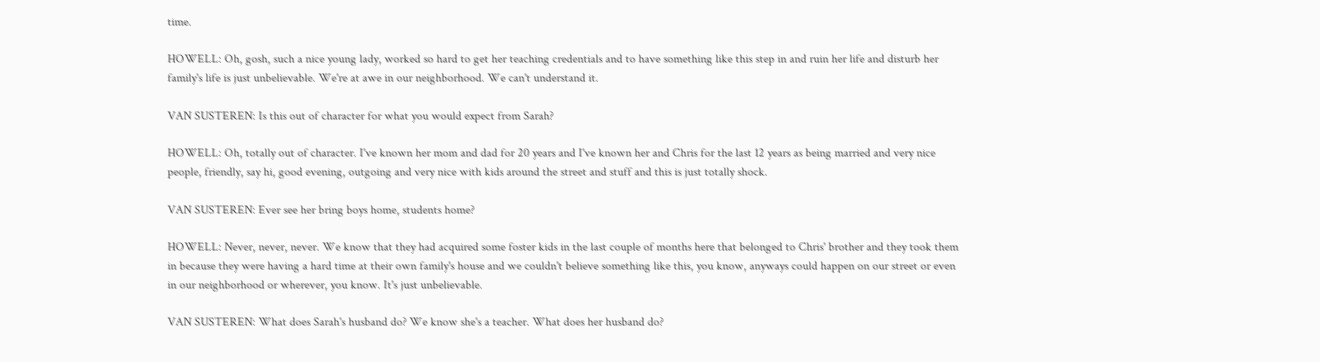time.

HOWELL: Oh, gosh, such a nice young lady, worked so hard to get her teaching credentials and to have something like this step in and ruin her life and disturb her family's life is just unbelievable. We're at awe in our neighborhood. We can't understand it.

VAN SUSTEREN: Is this out of character for what you would expect from Sarah?

HOWELL: Oh, totally out of character. I've known her mom and dad for 20 years and I've known her and Chris for the last 12 years as being married and very nice people, friendly, say hi, good evening, outgoing and very nice with kids around the street and stuff and this is just totally shock.

VAN SUSTEREN: Ever see her bring boys home, students home?

HOWELL: Never, never, never. We know that they had acquired some foster kids in the last couple of months here that belonged to Chris' brother and they took them in because they were having a hard time at their own family's house and we couldn't believe something like this, you know, anyways could happen on our street or even in our neighborhood or wherever, you know. It's just unbelievable.

VAN SUSTEREN: What does Sarah's husband do? We know she's a teacher. What does her husband do?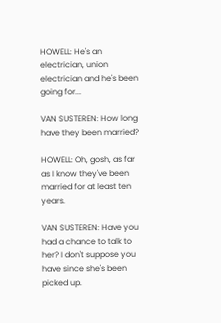HOWELL: He's an electrician, union electrician and he's been going for...

VAN SUSTEREN: How long have they been married?

HOWELL: Oh, gosh, as far as I know they've been married for at least ten years.

VAN SUSTEREN: Have you had a chance to talk to her? I don't suppose you have since she's been picked up.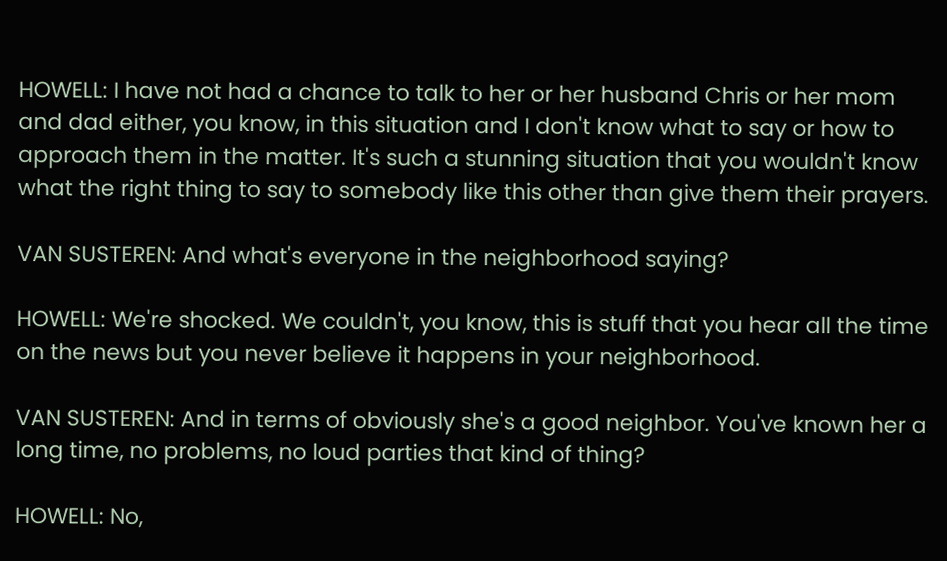HOWELL: I have not had a chance to talk to her or her husband Chris or her mom and dad either, you know, in this situation and I don't know what to say or how to approach them in the matter. It's such a stunning situation that you wouldn't know what the right thing to say to somebody like this other than give them their prayers.

VAN SUSTEREN: And what's everyone in the neighborhood saying?

HOWELL: We're shocked. We couldn't, you know, this is stuff that you hear all the time on the news but you never believe it happens in your neighborhood.

VAN SUSTEREN: And in terms of obviously she's a good neighbor. You've known her a long time, no problems, no loud parties that kind of thing?

HOWELL: No,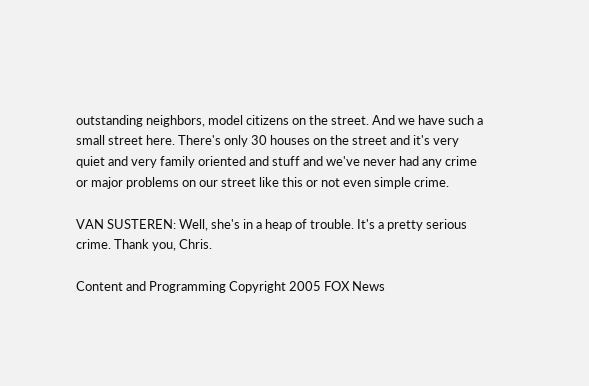outstanding neighbors, model citizens on the street. And we have such a small street here. There's only 30 houses on the street and it's very quiet and very family oriented and stuff and we've never had any crime or major problems on our street like this or not even simple crime.

VAN SUSTEREN: Well, she's in a heap of trouble. It's a pretty serious crime. Thank you, Chris.

Content and Programming Copyright 2005 FOX News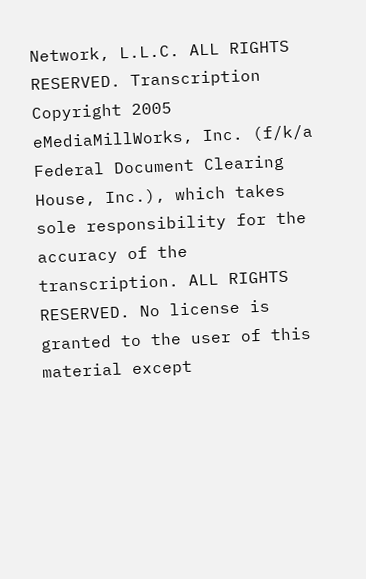Network, L.L.C. ALL RIGHTS RESERVED. Transcription Copyright 2005 eMediaMillWorks, Inc. (f/k/a Federal Document Clearing House, Inc.), which takes sole responsibility for the accuracy of the transcription. ALL RIGHTS RESERVED. No license is granted to the user of this material except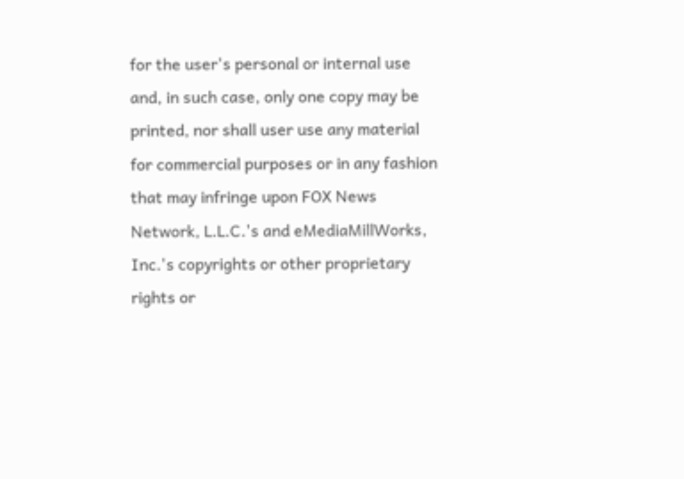for the user's personal or internal use and, in such case, only one copy may be printed, nor shall user use any material for commercial purposes or in any fashion that may infringe upon FOX News Network, L.L.C.'s and eMediaMillWorks, Inc.'s copyrights or other proprietary rights or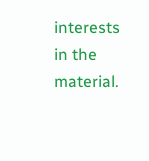interests in the material.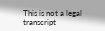This is not a legal transcript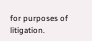for purposes of litigation.